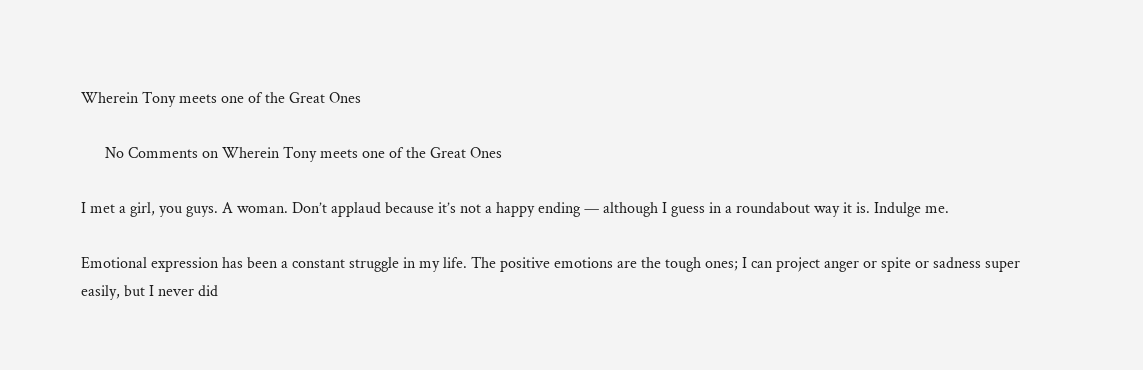Wherein Tony meets one of the Great Ones

      No Comments on Wherein Tony meets one of the Great Ones

I met a girl, you guys. A woman. Don’t applaud because it’s not a happy ending — although I guess in a roundabout way it is. Indulge me.

Emotional expression has been a constant struggle in my life. The positive emotions are the tough ones; I can project anger or spite or sadness super easily, but I never did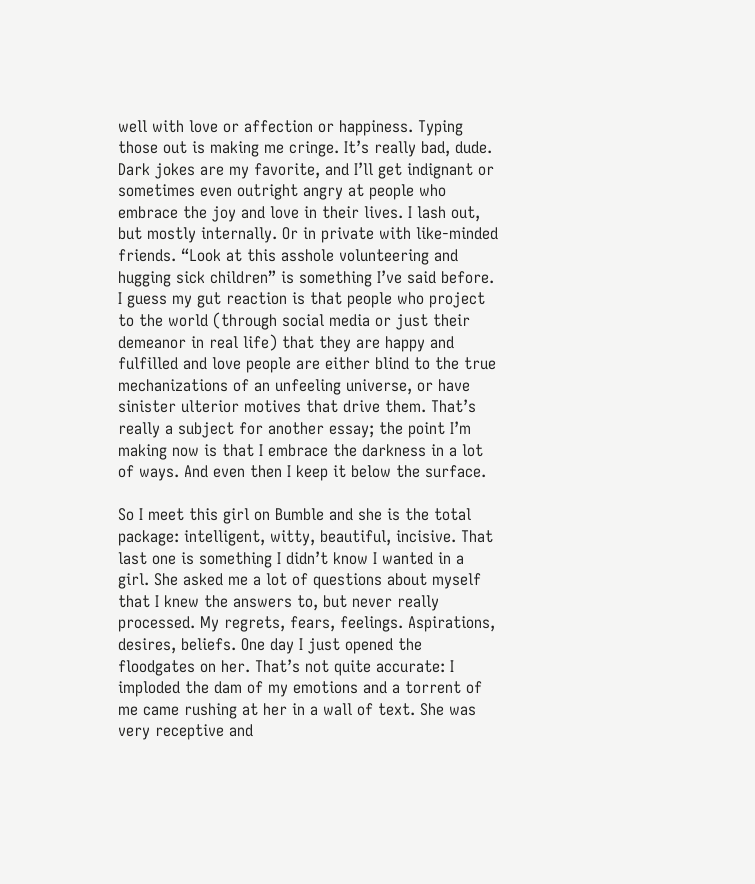well with love or affection or happiness. Typing those out is making me cringe. It’s really bad, dude. Dark jokes are my favorite, and I’ll get indignant or sometimes even outright angry at people who embrace the joy and love in their lives. I lash out, but mostly internally. Or in private with like-minded friends. “Look at this asshole volunteering and hugging sick children” is something I’ve said before. I guess my gut reaction is that people who project to the world (through social media or just their demeanor in real life) that they are happy and fulfilled and love people are either blind to the true mechanizations of an unfeeling universe, or have sinister ulterior motives that drive them. That’s really a subject for another essay; the point I’m making now is that I embrace the darkness in a lot of ways. And even then I keep it below the surface.

So I meet this girl on Bumble and she is the total package: intelligent, witty, beautiful, incisive. That last one is something I didn’t know I wanted in a girl. She asked me a lot of questions about myself that I knew the answers to, but never really processed. My regrets, fears, feelings. Aspirations, desires, beliefs. One day I just opened the floodgates on her. That’s not quite accurate: I imploded the dam of my emotions and a torrent of me came rushing at her in a wall of text. She was very receptive and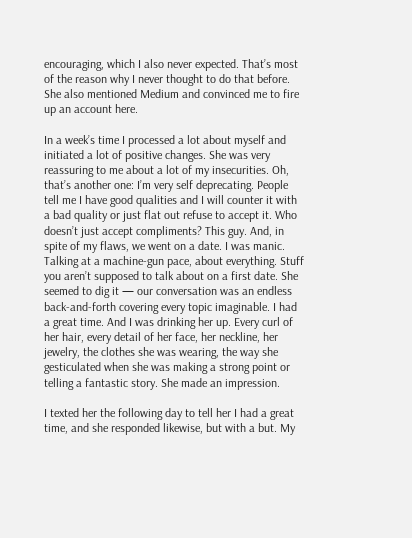encouraging, which I also never expected. That’s most of the reason why I never thought to do that before. She also mentioned Medium and convinced me to fire up an account here.

In a week’s time I processed a lot about myself and initiated a lot of positive changes. She was very reassuring to me about a lot of my insecurities. Oh, that’s another one: I’m very self deprecating. People tell me I have good qualities and I will counter it with a bad quality or just flat out refuse to accept it. Who doesn’t just accept compliments? This guy. And, in spite of my flaws, we went on a date. I was manic. Talking at a machine-gun pace, about everything. Stuff you aren’t supposed to talk about on a first date. She seemed to dig it — our conversation was an endless back-and-forth covering every topic imaginable. I had a great time. And I was drinking her up. Every curl of her hair, every detail of her face, her neckline, her jewelry, the clothes she was wearing, the way she gesticulated when she was making a strong point or telling a fantastic story. She made an impression.

I texted her the following day to tell her I had a great time, and she responded likewise, but with a but. My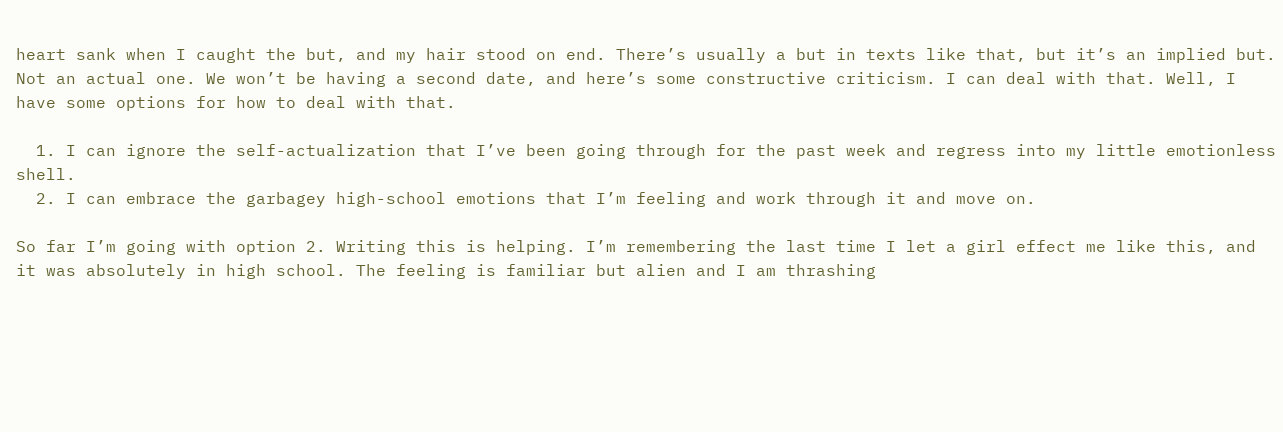heart sank when I caught the but, and my hair stood on end. There’s usually a but in texts like that, but it’s an implied but. Not an actual one. We won’t be having a second date, and here’s some constructive criticism. I can deal with that. Well, I have some options for how to deal with that.

  1. I can ignore the self-actualization that I’ve been going through for the past week and regress into my little emotionless shell.
  2. I can embrace the garbagey high-school emotions that I’m feeling and work through it and move on.

So far I’m going with option 2. Writing this is helping. I’m remembering the last time I let a girl effect me like this, and it was absolutely in high school. The feeling is familiar but alien and I am thrashing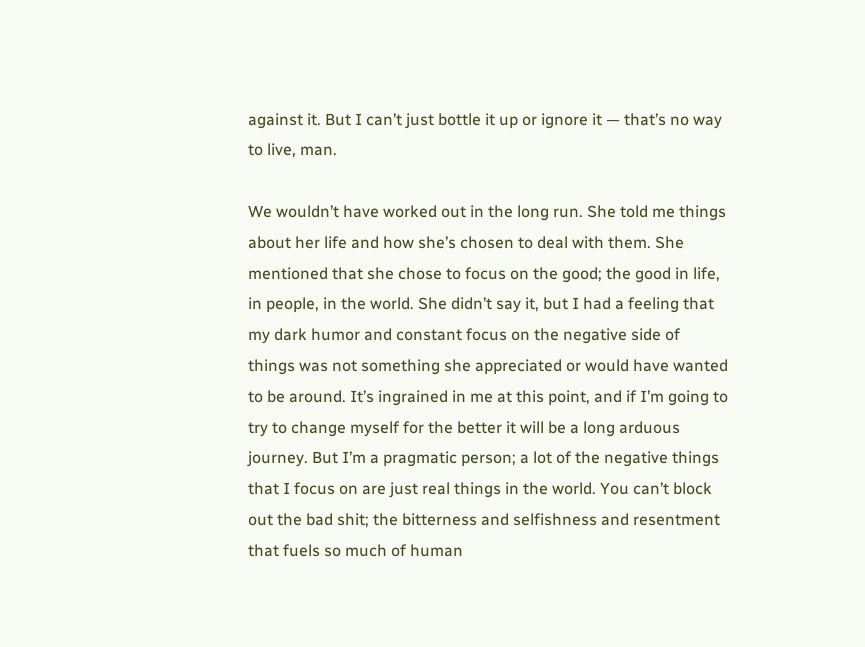against it. But I can’t just bottle it up or ignore it — that’s no way to live, man.

We wouldn’t have worked out in the long run. She told me things about her life and how she’s chosen to deal with them. She mentioned that she chose to focus on the good; the good in life, in people, in the world. She didn’t say it, but I had a feeling that my dark humor and constant focus on the negative side of things was not something she appreciated or would have wanted to be around. It’s ingrained in me at this point, and if I’m going to try to change myself for the better it will be a long arduous journey. But I’m a pragmatic person; a lot of the negative things that I focus on are just real things in the world. You can’t block out the bad shit; the bitterness and selfishness and resentment that fuels so much of human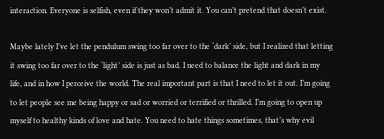interaction. Everyone is selfish, even if they won’t admit it. You can’t pretend that doesn’t exist.

Maybe lately I’ve let the pendulum swing too far over to the ‘dark’ side, but I realized that letting it swing too far over to the ‘light’ side is just as bad. I need to balance the light and dark in my life, and in how I perceive the world. The real important part is that I need to let it out. I’m going to let people see me being happy or sad or worried or terrified or thrilled. I’m going to open up myself to healthy kinds of love and hate. You need to hate things sometimes, that’s why evil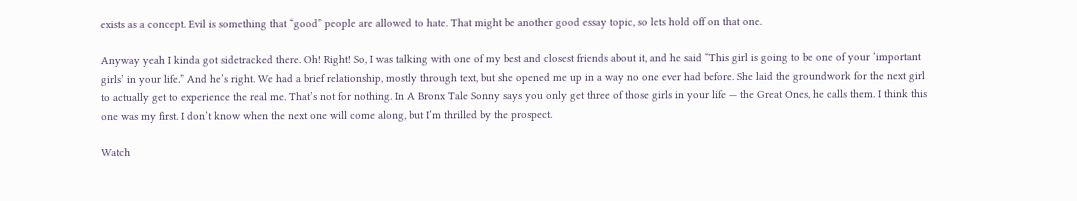exists as a concept. Evil is something that “good” people are allowed to hate. That might be another good essay topic, so lets hold off on that one.

Anyway yeah I kinda got sidetracked there. Oh! Right! So, I was talking with one of my best and closest friends about it, and he said “This girl is going to be one of your ‘important girls’ in your life.” And he’s right. We had a brief relationship, mostly through text, but she opened me up in a way no one ever had before. She laid the groundwork for the next girl to actually get to experience the real me. That’s not for nothing. In A Bronx Tale Sonny says you only get three of those girls in your life — the Great Ones, he calls them. I think this one was my first. I don’t know when the next one will come along, but I’m thrilled by the prospect.

Watch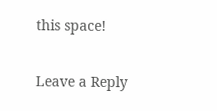this space!

Leave a Reply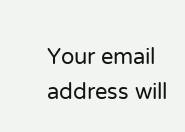Your email address will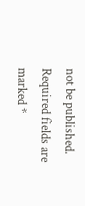not be published. Required fields are marked *